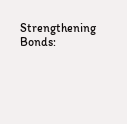Strengthening Bonds: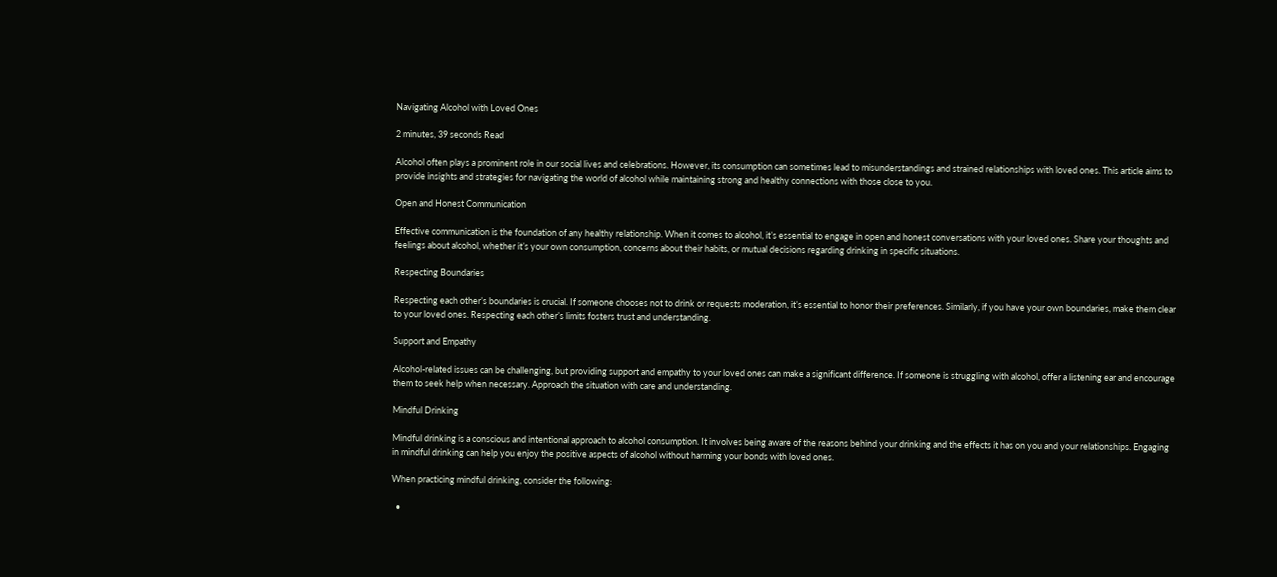Navigating Alcohol with Loved Ones

2 minutes, 39 seconds Read

Alcohol often plays a prominent role in our social lives and celebrations. However, its consumption can sometimes lead to misunderstandings and strained relationships with loved ones. This article aims to provide insights and strategies for navigating the world of alcohol while maintaining strong and healthy connections with those close to you.

Open and Honest Communication

Effective communication is the foundation of any healthy relationship. When it comes to alcohol, it’s essential to engage in open and honest conversations with your loved ones. Share your thoughts and feelings about alcohol, whether it’s your own consumption, concerns about their habits, or mutual decisions regarding drinking in specific situations.

Respecting Boundaries

Respecting each other’s boundaries is crucial. If someone chooses not to drink or requests moderation, it’s essential to honor their preferences. Similarly, if you have your own boundaries, make them clear to your loved ones. Respecting each other’s limits fosters trust and understanding.

Support and Empathy

Alcohol-related issues can be challenging, but providing support and empathy to your loved ones can make a significant difference. If someone is struggling with alcohol, offer a listening ear and encourage them to seek help when necessary. Approach the situation with care and understanding.

Mindful Drinking

Mindful drinking is a conscious and intentional approach to alcohol consumption. It involves being aware of the reasons behind your drinking and the effects it has on you and your relationships. Engaging in mindful drinking can help you enjoy the positive aspects of alcohol without harming your bonds with loved ones.

When practicing mindful drinking, consider the following:

  •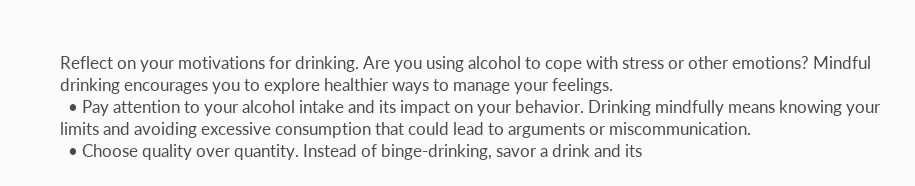Reflect on your motivations for drinking. Are you using alcohol to cope with stress or other emotions? Mindful drinking encourages you to explore healthier ways to manage your feelings.
  • Pay attention to your alcohol intake and its impact on your behavior. Drinking mindfully means knowing your limits and avoiding excessive consumption that could lead to arguments or miscommunication.
  • Choose quality over quantity. Instead of binge-drinking, savor a drink and its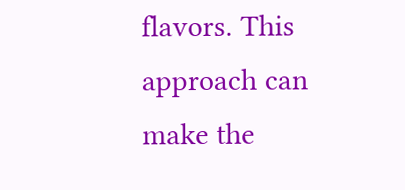flavors. This approach can make the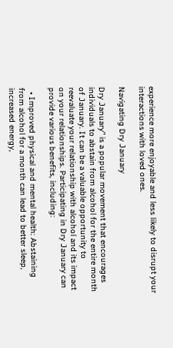experience more enjoyable and less likely to disrupt your interactions with loved ones.

Navigating Dry January

Dry January” is a popular movement that encourages individuals to abstain from alcohol for the entire month of January. It can be a valuable opportunity to reevaluate your relationship with alcohol and its impact on your relationships. Participating in Dry January can provide various benefits, including:

  • Improved physical and mental health: Abstaining from alcohol for a month can lead to better sleep, increased energy,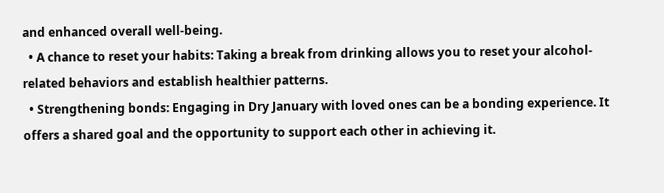and enhanced overall well-being.
  • A chance to reset your habits: Taking a break from drinking allows you to reset your alcohol-related behaviors and establish healthier patterns.
  • Strengthening bonds: Engaging in Dry January with loved ones can be a bonding experience. It offers a shared goal and the opportunity to support each other in achieving it.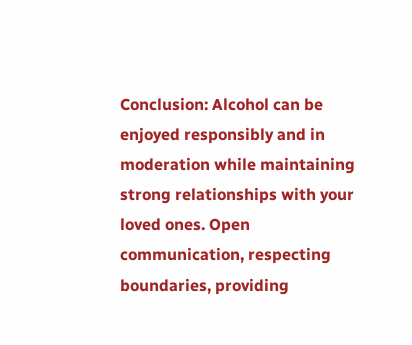Conclusion: Alcohol can be enjoyed responsibly and in moderation while maintaining strong relationships with your loved ones. Open communication, respecting boundaries, providing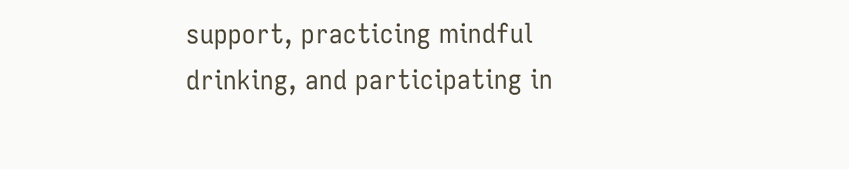support, practicing mindful drinking, and participating in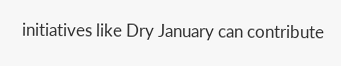initiatives like Dry January can contribute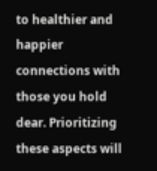to healthier and happier connections with those you hold dear. Prioritizing these aspects will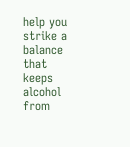help you strike a balance that keeps alcohol from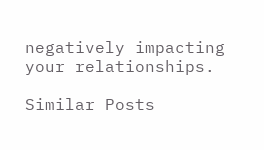negatively impacting your relationships.

Similar Posts